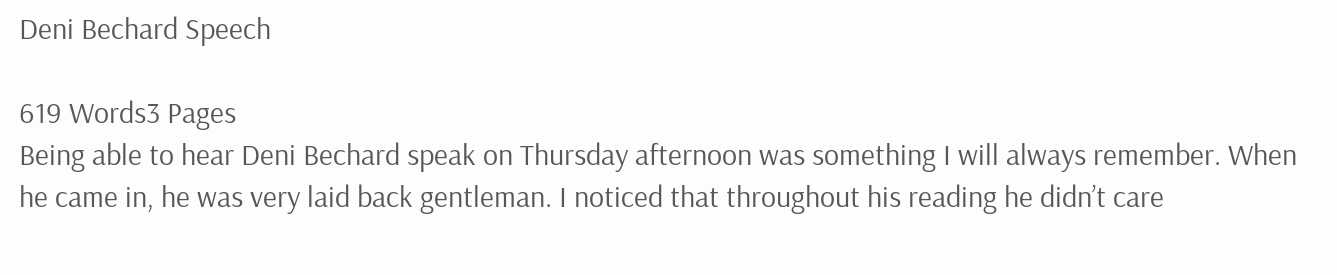Deni Bechard Speech

619 Words3 Pages
Being able to hear Deni Bechard speak on Thursday afternoon was something I will always remember. When he came in, he was very laid back gentleman. I noticed that throughout his reading he didn’t care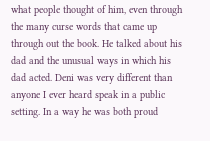what people thought of him, even through the many curse words that came up through out the book. He talked about his dad and the unusual ways in which his dad acted. Deni was very different than anyone I ever heard speak in a public setting. In a way he was both proud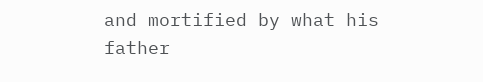and mortified by what his father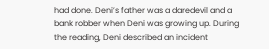had done. Deni’s father was a daredevil and a bank robber when Deni was growing up. During the reading, Deni described an incident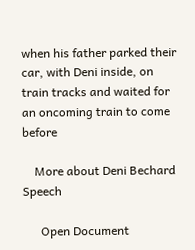when his father parked their car, with Deni inside, on train tracks and waited for an oncoming train to come before

    More about Deni Bechard Speech

      Open Document